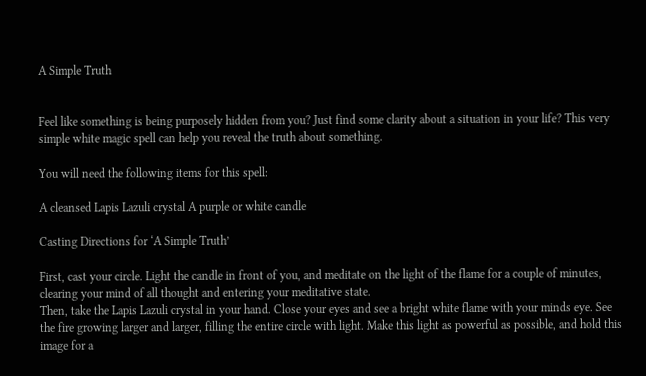A Simple Truth


Feel like something is being purposely hidden from you? Just find some clarity about a situation in your life? This very simple white magic spell can help you reveal the truth about something.

You will need the following items for this spell:

A cleansed Lapis Lazuli crystal A purple or white candle

Casting Directions for ‘A Simple Truth’

First, cast your circle. Light the candle in front of you, and meditate on the light of the flame for a couple of minutes, clearing your mind of all thought and entering your meditative state.
Then, take the Lapis Lazuli crystal in your hand. Close your eyes and see a bright white flame with your minds eye. See the fire growing larger and larger, filling the entire circle with light. Make this light as powerful as possible, and hold this image for a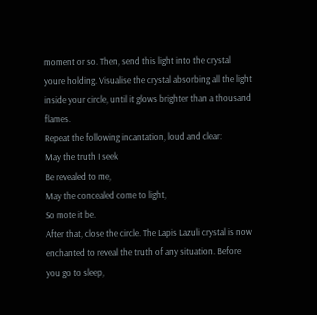moment or so. Then, send this light into the crystal youre holding. Visualise the crystal absorbing all the light inside your circle, until it glows brighter than a thousand flames.
Repeat the following incantation, loud and clear:
May the truth I seek
Be revealed to me,
May the concealed come to light,
So mote it be.
After that, close the circle. The Lapis Lazuli crystal is now enchanted to reveal the truth of any situation. Before you go to sleep,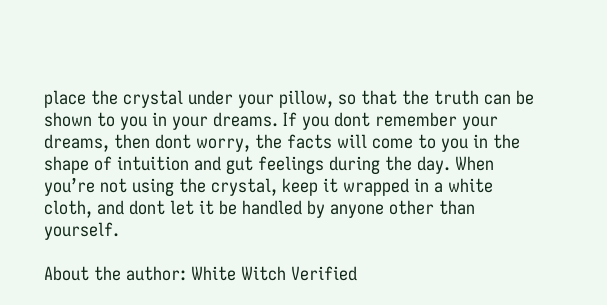place the crystal under your pillow, so that the truth can be shown to you in your dreams. If you dont remember your dreams, then dont worry, the facts will come to you in the shape of intuition and gut feelings during the day. When you’re not using the crystal, keep it wrapped in a white cloth, and dont let it be handled by anyone other than yourself.

About the author: White Witch Verified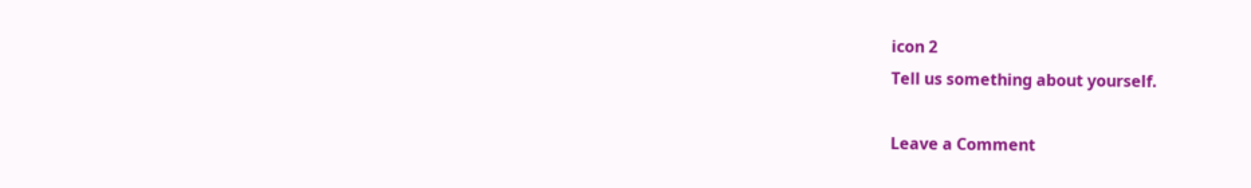icon 2
Tell us something about yourself.

Leave a Comment